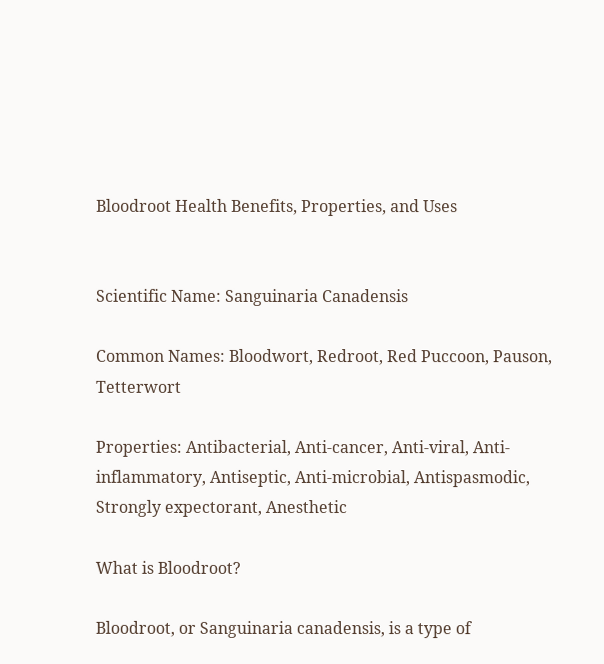Bloodroot Health Benefits, Properties, and Uses


Scientific Name: Sanguinaria Canadensis

Common Names: Bloodwort, Redroot, Red Puccoon, Pauson, Tetterwort

Properties: Antibacterial, Anti-cancer, Anti-viral, Anti-inflammatory, Antiseptic, Anti-microbial, Antispasmodic, Strongly expectorant, Anesthetic

What is Bloodroot?

Bloodroot, or Sanguinaria canadensis, is a type of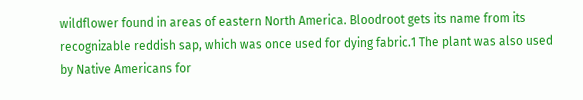wildflower found in areas of eastern North America. Bloodroot gets its name from its recognizable reddish sap, which was once used for dying fabric.1 The plant was also used by Native Americans for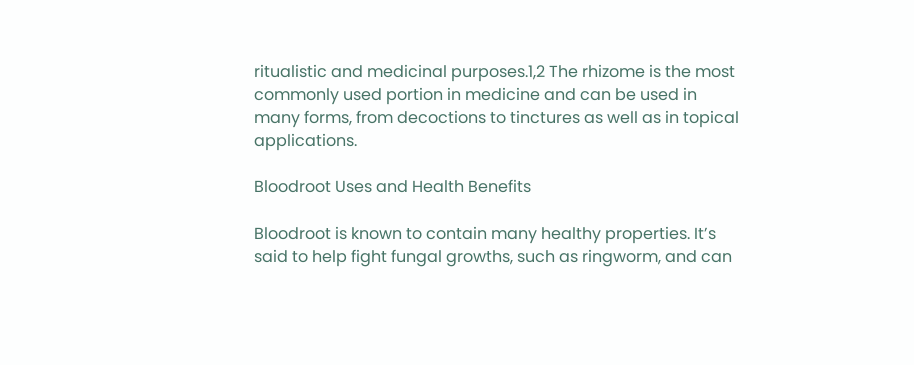ritualistic and medicinal purposes.1,2 The rhizome is the most commonly used portion in medicine and can be used in many forms, from decoctions to tinctures as well as in topical applications.

Bloodroot Uses and Health Benefits

Bloodroot is known to contain many healthy properties. It’s said to help fight fungal growths, such as ringworm, and can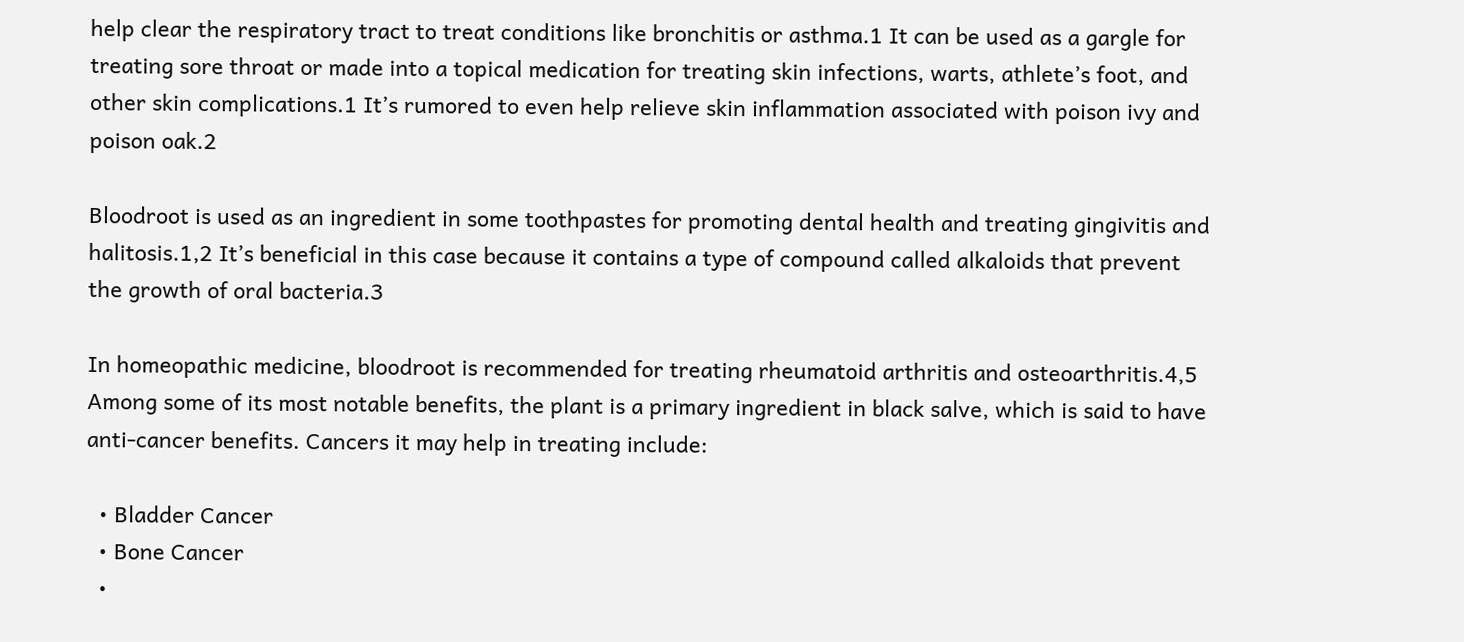help clear the respiratory tract to treat conditions like bronchitis or asthma.1 It can be used as a gargle for treating sore throat or made into a topical medication for treating skin infections, warts, athlete’s foot, and other skin complications.1 It’s rumored to even help relieve skin inflammation associated with poison ivy and poison oak.2

Bloodroot is used as an ingredient in some toothpastes for promoting dental health and treating gingivitis and halitosis.1,2 It’s beneficial in this case because it contains a type of compound called alkaloids that prevent the growth of oral bacteria.3

In homeopathic medicine, bloodroot is recommended for treating rheumatoid arthritis and osteoarthritis.4,5 Among some of its most notable benefits, the plant is a primary ingredient in black salve, which is said to have anti-cancer benefits. Cancers it may help in treating include:

  • Bladder Cancer
  • Bone Cancer
  •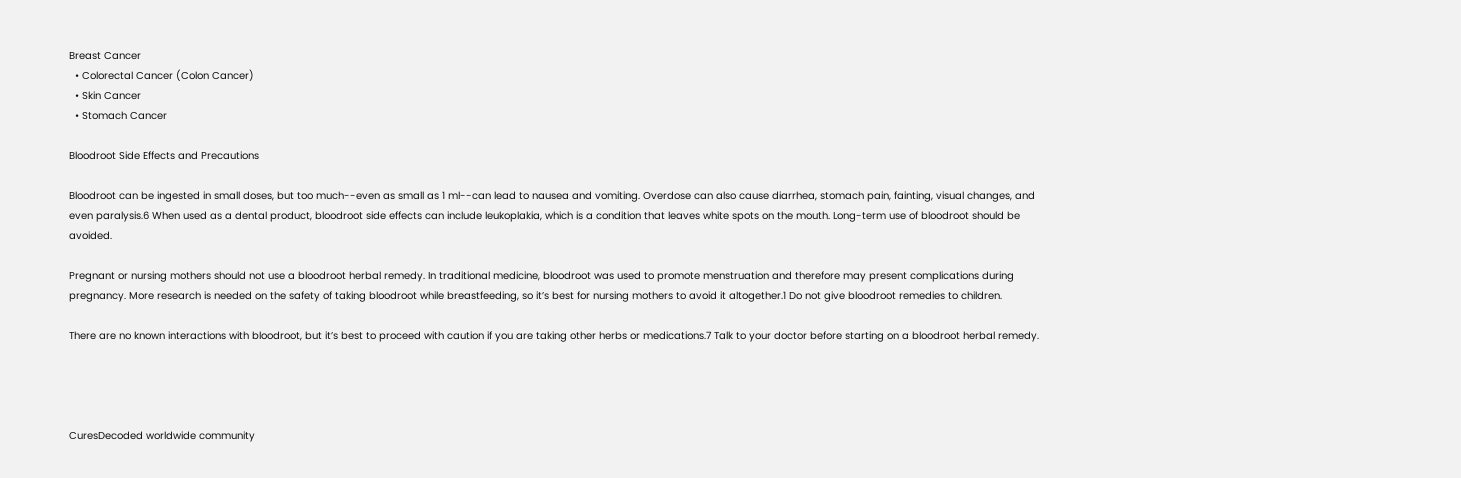Breast Cancer
  • Colorectal Cancer (Colon Cancer)
  • Skin Cancer
  • Stomach Cancer

Bloodroot Side Effects and Precautions

Bloodroot can be ingested in small doses, but too much--even as small as 1 ml--can lead to nausea and vomiting. Overdose can also cause diarrhea, stomach pain, fainting, visual changes, and even paralysis.6 When used as a dental product, bloodroot side effects can include leukoplakia, which is a condition that leaves white spots on the mouth. Long-term use of bloodroot should be avoided.

Pregnant or nursing mothers should not use a bloodroot herbal remedy. In traditional medicine, bloodroot was used to promote menstruation and therefore may present complications during pregnancy. More research is needed on the safety of taking bloodroot while breastfeeding, so it’s best for nursing mothers to avoid it altogether.1 Do not give bloodroot remedies to children.

There are no known interactions with bloodroot, but it’s best to proceed with caution if you are taking other herbs or medications.7 Talk to your doctor before starting on a bloodroot herbal remedy.




CuresDecoded worldwide community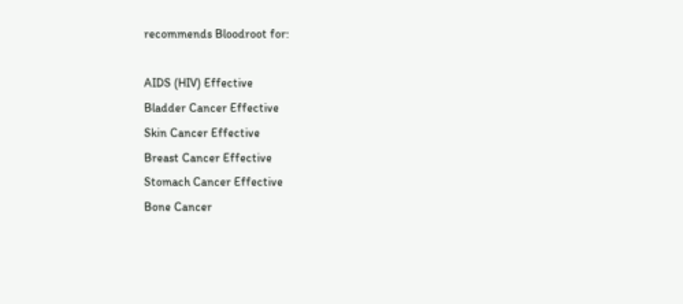recommends Bloodroot for:

AIDS (HIV) Effective
Bladder Cancer Effective
Skin Cancer Effective
Breast Cancer Effective
Stomach Cancer Effective
Bone Cancer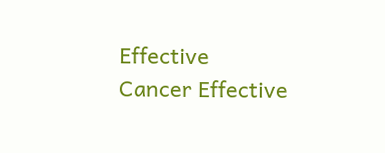Effective
Cancer Effective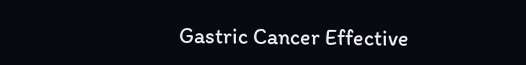Gastric Cancer Effective